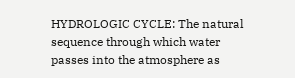HYDROLOGIC CYCLE: The natural sequence through which water passes into the atmosphere as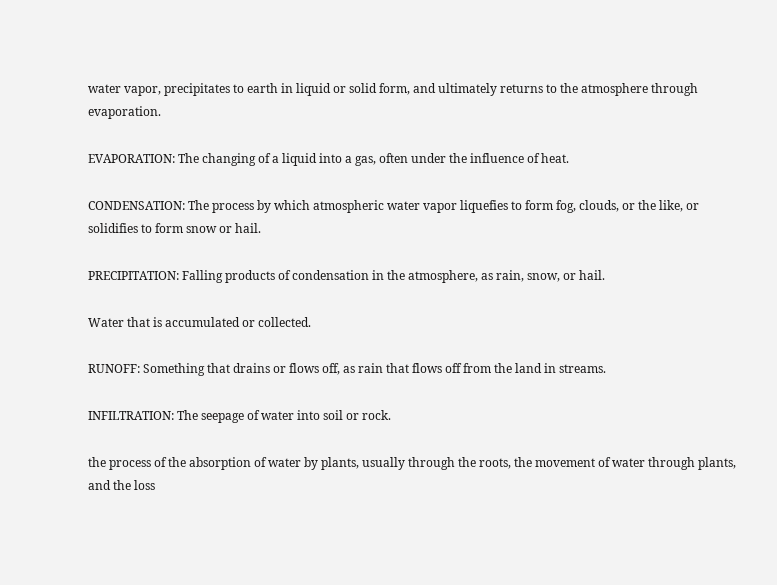water vapor, precipitates to earth in liquid or solid form, and ultimately returns to the atmosphere through evaporation.

EVAPORATION: The changing of a liquid into a gas, often under the influence of heat.

CONDENSATION: The process by which atmospheric water vapor liquefies to form fog, clouds, or the like, or solidifies to form snow or hail.

PRECIPITATION: Falling products of condensation in the atmosphere, as rain, snow, or hail.

Water that is accumulated or collected.

RUNOFF: Something that drains or flows off, as rain that flows off from the land in streams.

INFILTRATION: The seepage of water into soil or rock.

the process of the absorption of water by plants, usually through the roots, the movement of water through plants, and the loss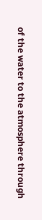of the water to the atmosphere through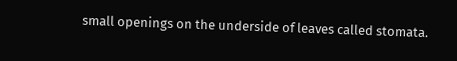small openings on the underside of leaves called stomata.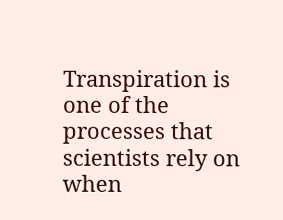Transpiration is one of the processes that scientists rely on when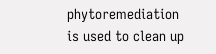phytoremediation is used to clean up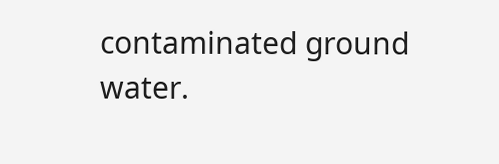contaminated ground water.